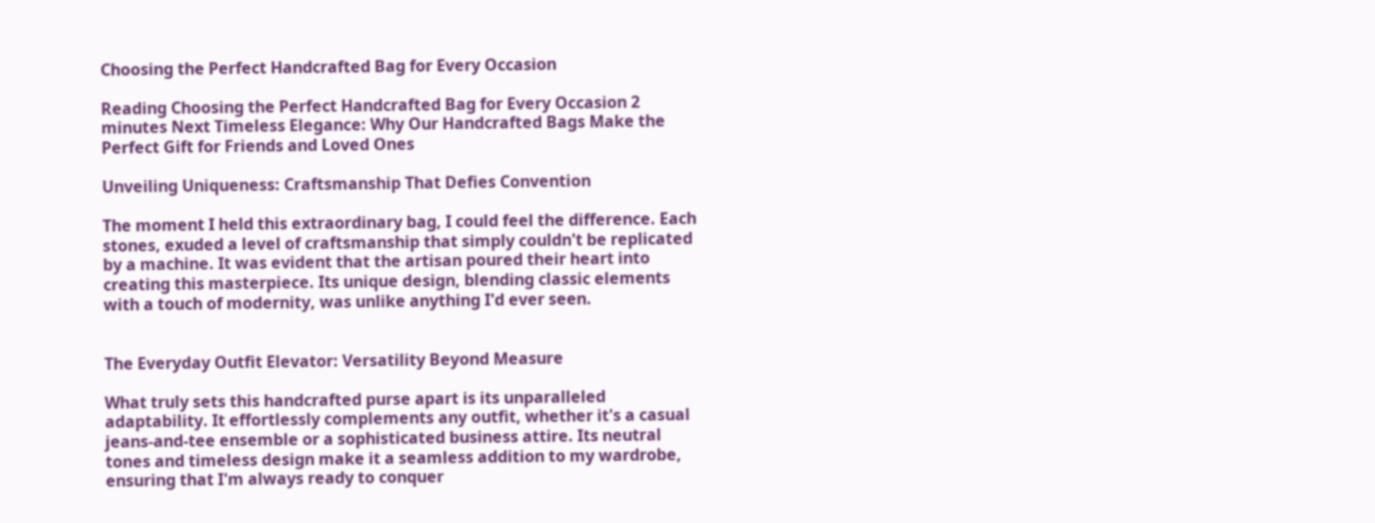Choosing the Perfect Handcrafted Bag for Every Occasion

Reading Choosing the Perfect Handcrafted Bag for Every Occasion 2 minutes Next Timeless Elegance: Why Our Handcrafted Bags Make the Perfect Gift for Friends and Loved Ones

Unveiling Uniqueness: Craftsmanship That Defies Convention

The moment I held this extraordinary bag, I could feel the difference. Each stones, exuded a level of craftsmanship that simply couldn't be replicated by a machine. It was evident that the artisan poured their heart into creating this masterpiece. Its unique design, blending classic elements with a touch of modernity, was unlike anything I'd ever seen.


The Everyday Outfit Elevator: Versatility Beyond Measure

What truly sets this handcrafted purse apart is its unparalleled adaptability. It effortlessly complements any outfit, whether it's a casual jeans-and-tee ensemble or a sophisticated business attire. Its neutral tones and timeless design make it a seamless addition to my wardrobe, ensuring that I'm always ready to conquer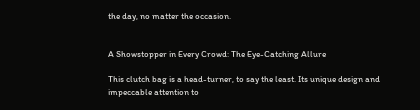the day, no matter the occasion.


A Showstopper in Every Crowd: The Eye-Catching Allure

This clutch bag is a head-turner, to say the least. Its unique design and impeccable attention to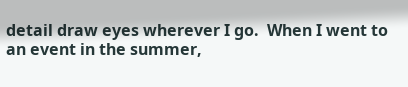detail draw eyes wherever I go.  When I went to an event in the summer,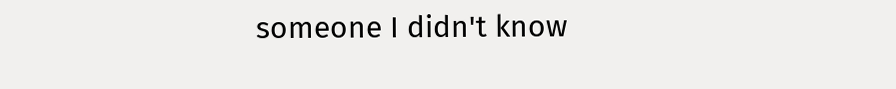someone I didn't know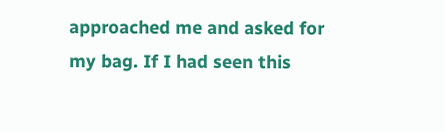approached me and asked for my bag. If I had seen this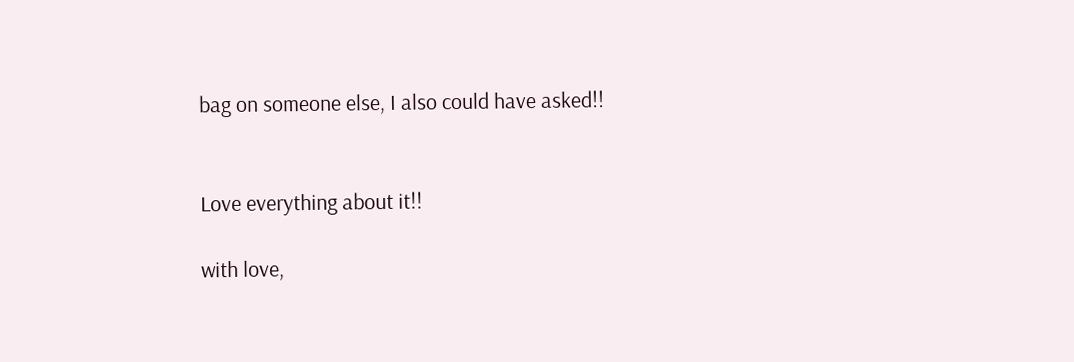bag on someone else, I also could have asked!!


Love everything about it!!

with love,